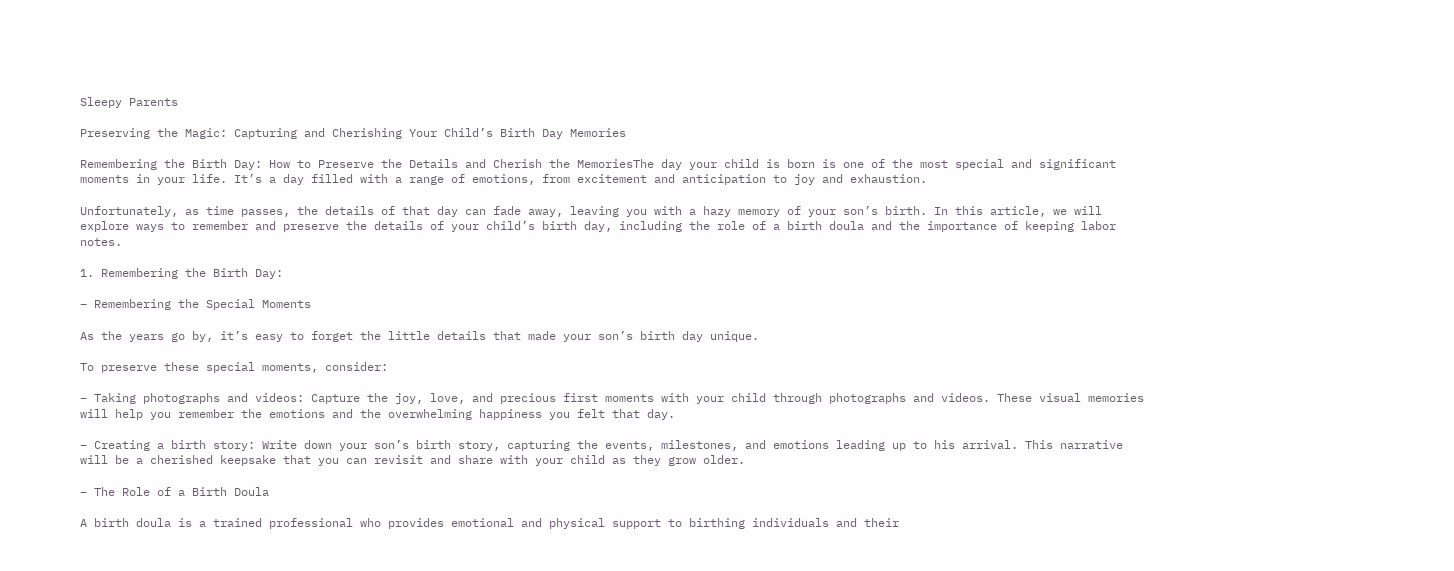Sleepy Parents

Preserving the Magic: Capturing and Cherishing Your Child’s Birth Day Memories

Remembering the Birth Day: How to Preserve the Details and Cherish the MemoriesThe day your child is born is one of the most special and significant moments in your life. It’s a day filled with a range of emotions, from excitement and anticipation to joy and exhaustion.

Unfortunately, as time passes, the details of that day can fade away, leaving you with a hazy memory of your son’s birth. In this article, we will explore ways to remember and preserve the details of your child’s birth day, including the role of a birth doula and the importance of keeping labor notes.

1. Remembering the Birth Day:

– Remembering the Special Moments

As the years go by, it’s easy to forget the little details that made your son’s birth day unique.

To preserve these special moments, consider:

– Taking photographs and videos: Capture the joy, love, and precious first moments with your child through photographs and videos. These visual memories will help you remember the emotions and the overwhelming happiness you felt that day.

– Creating a birth story: Write down your son’s birth story, capturing the events, milestones, and emotions leading up to his arrival. This narrative will be a cherished keepsake that you can revisit and share with your child as they grow older.

– The Role of a Birth Doula

A birth doula is a trained professional who provides emotional and physical support to birthing individuals and their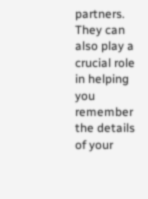partners. They can also play a crucial role in helping you remember the details of your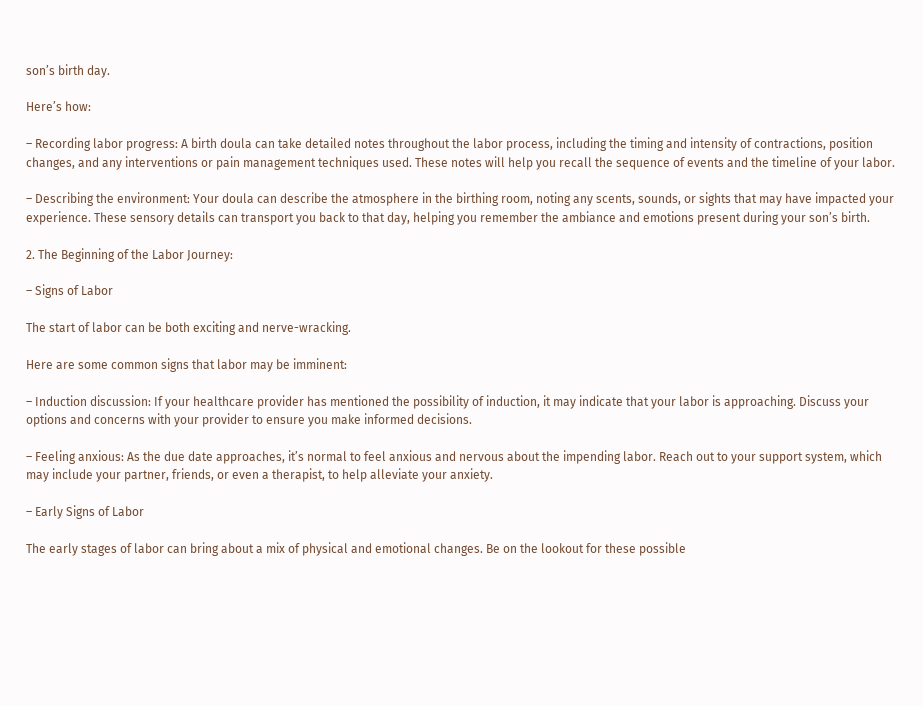son’s birth day.

Here’s how:

– Recording labor progress: A birth doula can take detailed notes throughout the labor process, including the timing and intensity of contractions, position changes, and any interventions or pain management techniques used. These notes will help you recall the sequence of events and the timeline of your labor.

– Describing the environment: Your doula can describe the atmosphere in the birthing room, noting any scents, sounds, or sights that may have impacted your experience. These sensory details can transport you back to that day, helping you remember the ambiance and emotions present during your son’s birth.

2. The Beginning of the Labor Journey:

– Signs of Labor

The start of labor can be both exciting and nerve-wracking.

Here are some common signs that labor may be imminent:

– Induction discussion: If your healthcare provider has mentioned the possibility of induction, it may indicate that your labor is approaching. Discuss your options and concerns with your provider to ensure you make informed decisions.

– Feeling anxious: As the due date approaches, it’s normal to feel anxious and nervous about the impending labor. Reach out to your support system, which may include your partner, friends, or even a therapist, to help alleviate your anxiety.

– Early Signs of Labor

The early stages of labor can bring about a mix of physical and emotional changes. Be on the lookout for these possible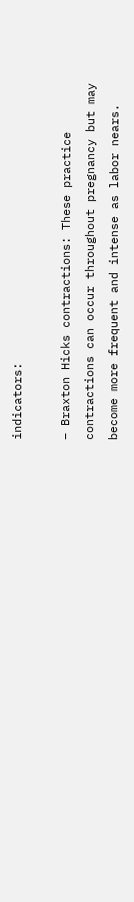indicators:

– Braxton Hicks contractions: These practice contractions can occur throughout pregnancy but may become more frequent and intense as labor nears.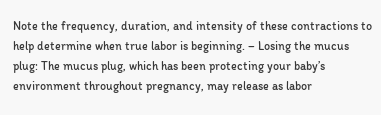Note the frequency, duration, and intensity of these contractions to help determine when true labor is beginning. – Losing the mucus plug: The mucus plug, which has been protecting your baby’s environment throughout pregnancy, may release as labor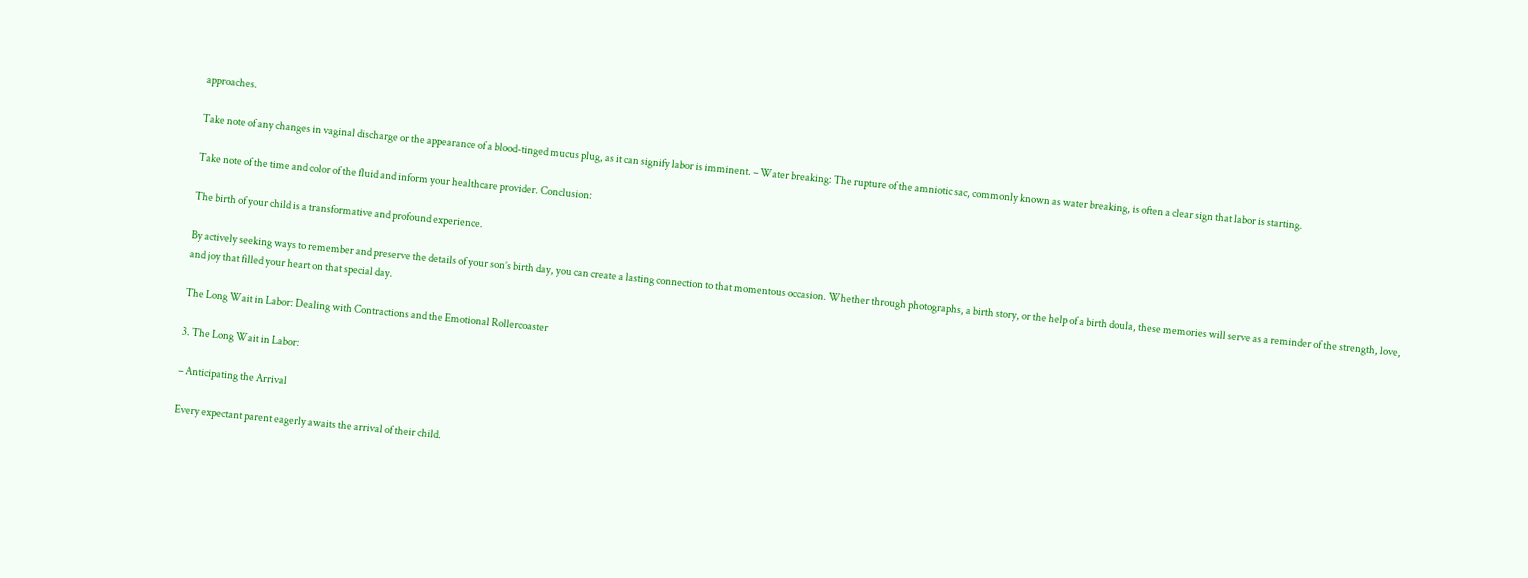approaches.

Take note of any changes in vaginal discharge or the appearance of a blood-tinged mucus plug, as it can signify labor is imminent. – Water breaking: The rupture of the amniotic sac, commonly known as water breaking, is often a clear sign that labor is starting.

Take note of the time and color of the fluid and inform your healthcare provider. Conclusion:

The birth of your child is a transformative and profound experience.

By actively seeking ways to remember and preserve the details of your son’s birth day, you can create a lasting connection to that momentous occasion. Whether through photographs, a birth story, or the help of a birth doula, these memories will serve as a reminder of the strength, love, and joy that filled your heart on that special day.

The Long Wait in Labor: Dealing with Contractions and the Emotional Rollercoaster

3. The Long Wait in Labor:

– Anticipating the Arrival

Every expectant parent eagerly awaits the arrival of their child.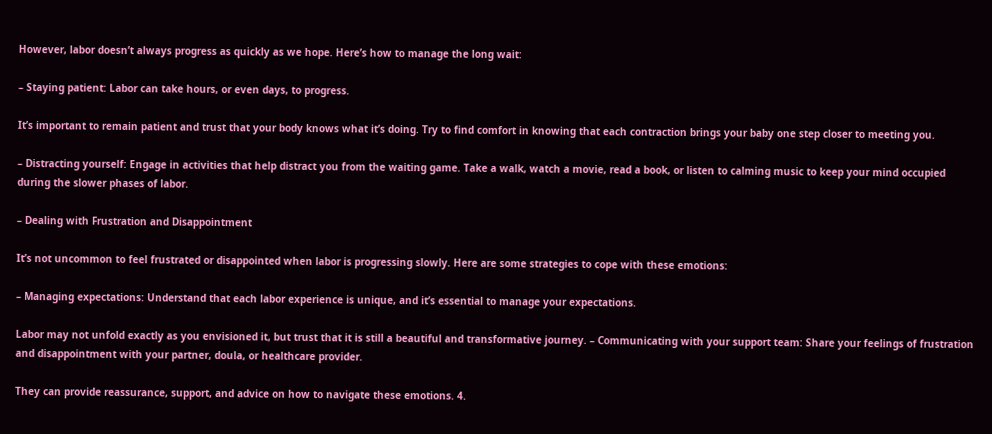However, labor doesn’t always progress as quickly as we hope. Here’s how to manage the long wait:

– Staying patient: Labor can take hours, or even days, to progress.

It’s important to remain patient and trust that your body knows what it’s doing. Try to find comfort in knowing that each contraction brings your baby one step closer to meeting you.

– Distracting yourself: Engage in activities that help distract you from the waiting game. Take a walk, watch a movie, read a book, or listen to calming music to keep your mind occupied during the slower phases of labor.

– Dealing with Frustration and Disappointment

It’s not uncommon to feel frustrated or disappointed when labor is progressing slowly. Here are some strategies to cope with these emotions:

– Managing expectations: Understand that each labor experience is unique, and it’s essential to manage your expectations.

Labor may not unfold exactly as you envisioned it, but trust that it is still a beautiful and transformative journey. – Communicating with your support team: Share your feelings of frustration and disappointment with your partner, doula, or healthcare provider.

They can provide reassurance, support, and advice on how to navigate these emotions. 4.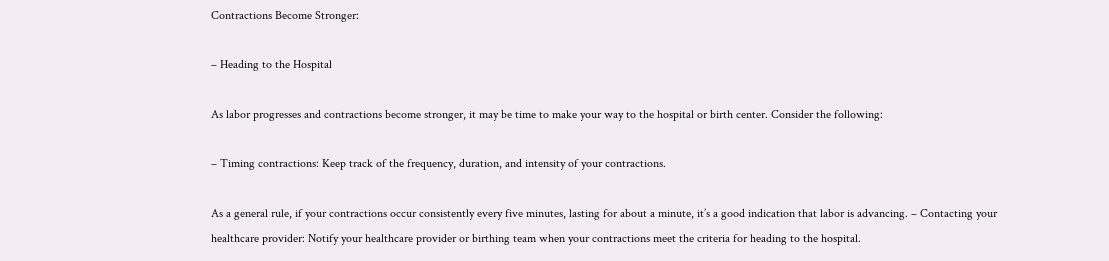Contractions Become Stronger:

– Heading to the Hospital

As labor progresses and contractions become stronger, it may be time to make your way to the hospital or birth center. Consider the following:

– Timing contractions: Keep track of the frequency, duration, and intensity of your contractions.

As a general rule, if your contractions occur consistently every five minutes, lasting for about a minute, it’s a good indication that labor is advancing. – Contacting your healthcare provider: Notify your healthcare provider or birthing team when your contractions meet the criteria for heading to the hospital.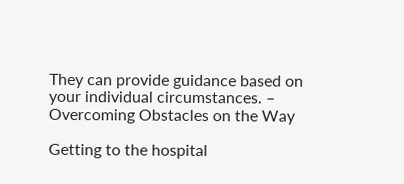They can provide guidance based on your individual circumstances. – Overcoming Obstacles on the Way

Getting to the hospital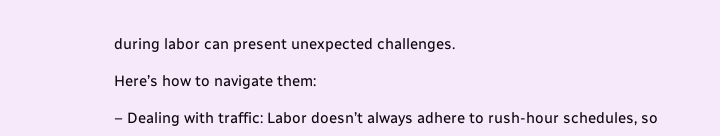during labor can present unexpected challenges.

Here’s how to navigate them:

– Dealing with traffic: Labor doesn’t always adhere to rush-hour schedules, so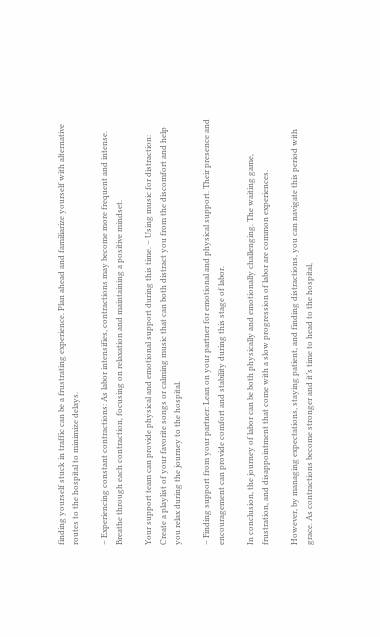finding yourself stuck in traffic can be a frustrating experience. Plan ahead and familiarize yourself with alternative routes to the hospital to minimize delays.

– Experiencing constant contractions: As labor intensifies, contractions may become more frequent and intense. Breathe through each contraction, focusing on relaxation and maintaining a positive mindset.

Your support team can provide physical and emotional support during this time. – Using music for distraction: Create a playlist of your favorite songs or calming music that can both distract you from the discomfort and help you relax during the journey to the hospital.

– Finding support from your partner: Lean on your partner for emotional and physical support. Their presence and encouragement can provide comfort and stability during this stage of labor.

In conclusion, the journey of labor can be both physically and emotionally challenging. The waiting game, frustration, and disappointment that come with a slow progression of labor are common experiences.

However, by managing expectations, staying patient, and finding distractions, you can navigate this period with grace. As contractions become stronger and it’s time to head to the hospital,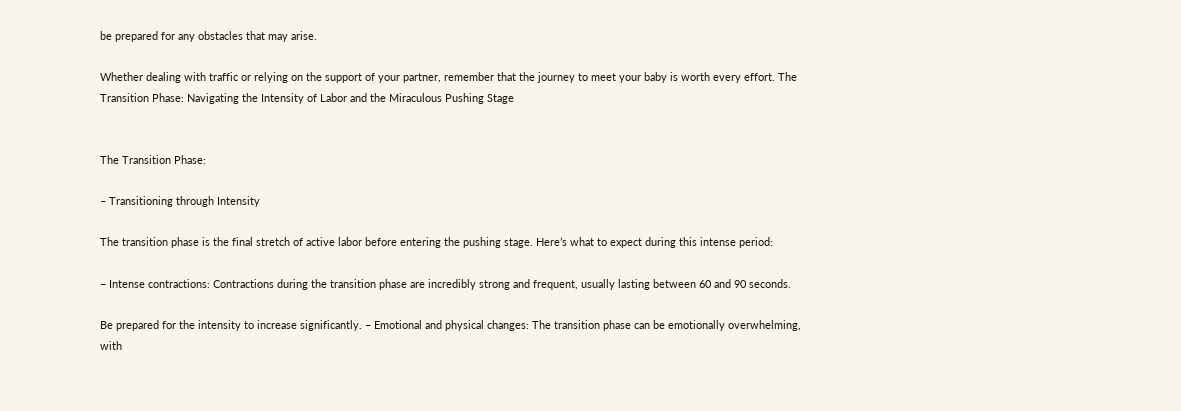be prepared for any obstacles that may arise.

Whether dealing with traffic or relying on the support of your partner, remember that the journey to meet your baby is worth every effort. The Transition Phase: Navigating the Intensity of Labor and the Miraculous Pushing Stage


The Transition Phase:

– Transitioning through Intensity

The transition phase is the final stretch of active labor before entering the pushing stage. Here’s what to expect during this intense period:

– Intense contractions: Contractions during the transition phase are incredibly strong and frequent, usually lasting between 60 and 90 seconds.

Be prepared for the intensity to increase significantly. – Emotional and physical changes: The transition phase can be emotionally overwhelming, with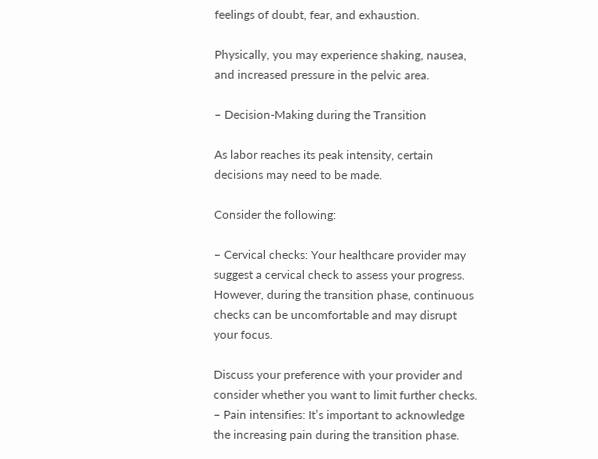feelings of doubt, fear, and exhaustion.

Physically, you may experience shaking, nausea, and increased pressure in the pelvic area.

– Decision-Making during the Transition

As labor reaches its peak intensity, certain decisions may need to be made.

Consider the following:

– Cervical checks: Your healthcare provider may suggest a cervical check to assess your progress. However, during the transition phase, continuous checks can be uncomfortable and may disrupt your focus.

Discuss your preference with your provider and consider whether you want to limit further checks. – Pain intensifies: It’s important to acknowledge the increasing pain during the transition phase.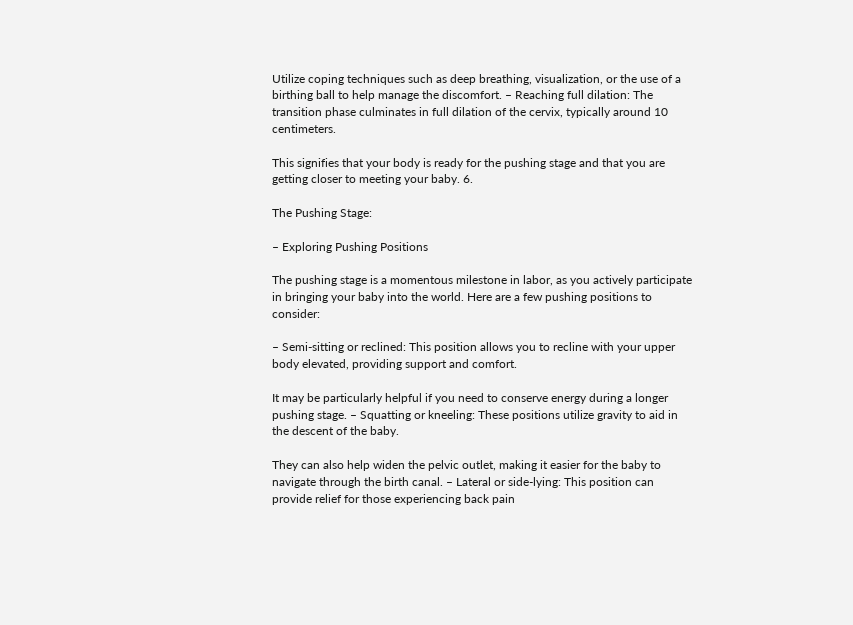Utilize coping techniques such as deep breathing, visualization, or the use of a birthing ball to help manage the discomfort. – Reaching full dilation: The transition phase culminates in full dilation of the cervix, typically around 10 centimeters.

This signifies that your body is ready for the pushing stage and that you are getting closer to meeting your baby. 6.

The Pushing Stage:

– Exploring Pushing Positions

The pushing stage is a momentous milestone in labor, as you actively participate in bringing your baby into the world. Here are a few pushing positions to consider:

– Semi-sitting or reclined: This position allows you to recline with your upper body elevated, providing support and comfort.

It may be particularly helpful if you need to conserve energy during a longer pushing stage. – Squatting or kneeling: These positions utilize gravity to aid in the descent of the baby.

They can also help widen the pelvic outlet, making it easier for the baby to navigate through the birth canal. – Lateral or side-lying: This position can provide relief for those experiencing back pain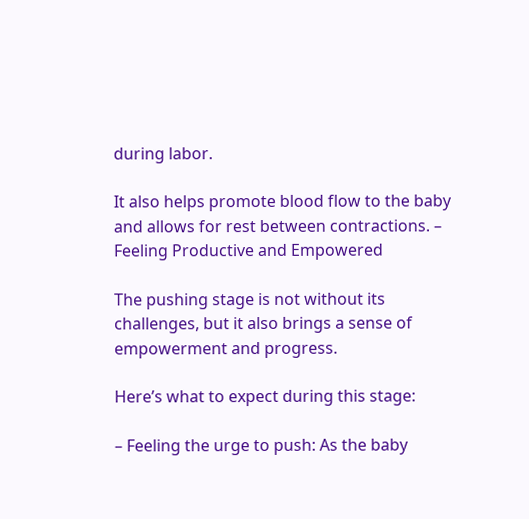during labor.

It also helps promote blood flow to the baby and allows for rest between contractions. – Feeling Productive and Empowered

The pushing stage is not without its challenges, but it also brings a sense of empowerment and progress.

Here’s what to expect during this stage:

– Feeling the urge to push: As the baby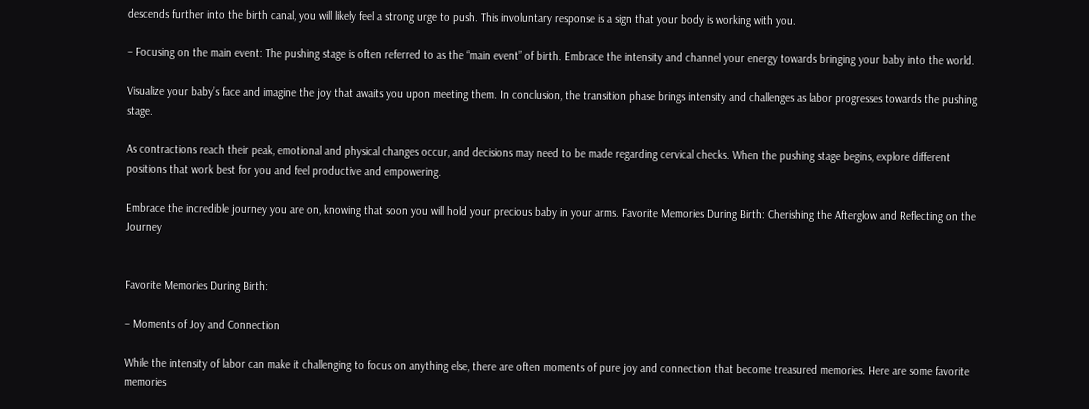descends further into the birth canal, you will likely feel a strong urge to push. This involuntary response is a sign that your body is working with you.

– Focusing on the main event: The pushing stage is often referred to as the “main event” of birth. Embrace the intensity and channel your energy towards bringing your baby into the world.

Visualize your baby’s face and imagine the joy that awaits you upon meeting them. In conclusion, the transition phase brings intensity and challenges as labor progresses towards the pushing stage.

As contractions reach their peak, emotional and physical changes occur, and decisions may need to be made regarding cervical checks. When the pushing stage begins, explore different positions that work best for you and feel productive and empowering.

Embrace the incredible journey you are on, knowing that soon you will hold your precious baby in your arms. Favorite Memories During Birth: Cherishing the Afterglow and Reflecting on the Journey


Favorite Memories During Birth:

– Moments of Joy and Connection

While the intensity of labor can make it challenging to focus on anything else, there are often moments of pure joy and connection that become treasured memories. Here are some favorite memories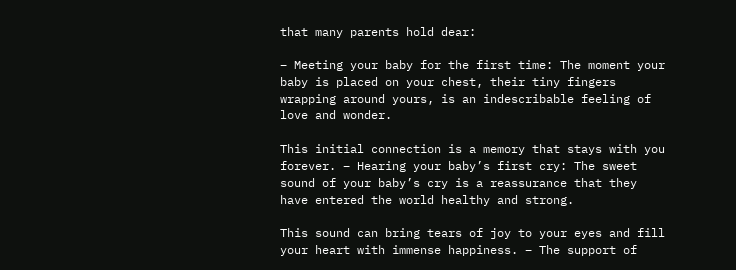that many parents hold dear:

– Meeting your baby for the first time: The moment your baby is placed on your chest, their tiny fingers wrapping around yours, is an indescribable feeling of love and wonder.

This initial connection is a memory that stays with you forever. – Hearing your baby’s first cry: The sweet sound of your baby’s cry is a reassurance that they have entered the world healthy and strong.

This sound can bring tears of joy to your eyes and fill your heart with immense happiness. – The support of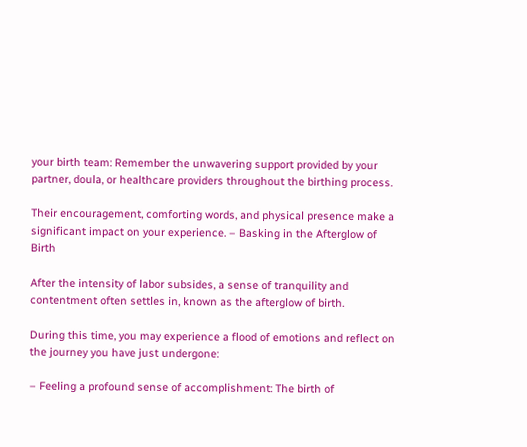your birth team: Remember the unwavering support provided by your partner, doula, or healthcare providers throughout the birthing process.

Their encouragement, comforting words, and physical presence make a significant impact on your experience. – Basking in the Afterglow of Birth

After the intensity of labor subsides, a sense of tranquility and contentment often settles in, known as the afterglow of birth.

During this time, you may experience a flood of emotions and reflect on the journey you have just undergone:

– Feeling a profound sense of accomplishment: The birth of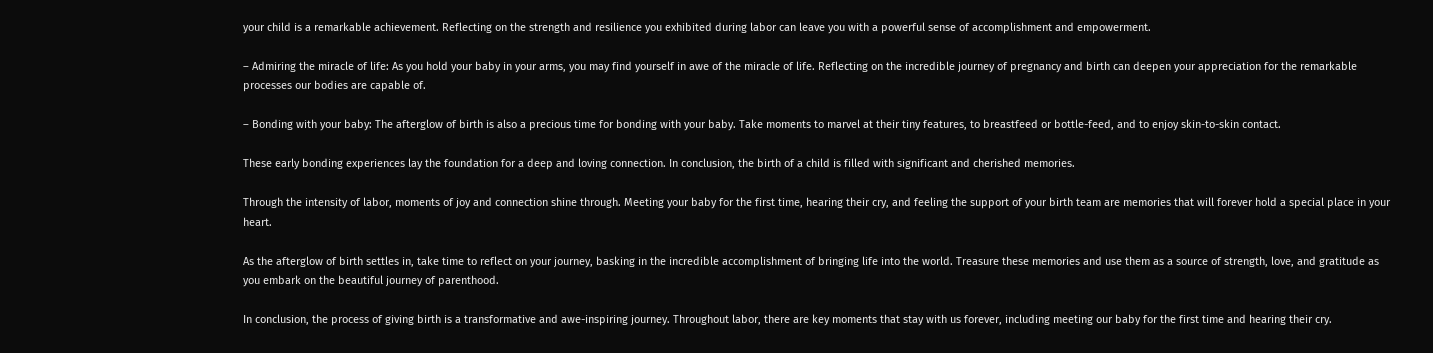your child is a remarkable achievement. Reflecting on the strength and resilience you exhibited during labor can leave you with a powerful sense of accomplishment and empowerment.

– Admiring the miracle of life: As you hold your baby in your arms, you may find yourself in awe of the miracle of life. Reflecting on the incredible journey of pregnancy and birth can deepen your appreciation for the remarkable processes our bodies are capable of.

– Bonding with your baby: The afterglow of birth is also a precious time for bonding with your baby. Take moments to marvel at their tiny features, to breastfeed or bottle-feed, and to enjoy skin-to-skin contact.

These early bonding experiences lay the foundation for a deep and loving connection. In conclusion, the birth of a child is filled with significant and cherished memories.

Through the intensity of labor, moments of joy and connection shine through. Meeting your baby for the first time, hearing their cry, and feeling the support of your birth team are memories that will forever hold a special place in your heart.

As the afterglow of birth settles in, take time to reflect on your journey, basking in the incredible accomplishment of bringing life into the world. Treasure these memories and use them as a source of strength, love, and gratitude as you embark on the beautiful journey of parenthood.

In conclusion, the process of giving birth is a transformative and awe-inspiring journey. Throughout labor, there are key moments that stay with us forever, including meeting our baby for the first time and hearing their cry.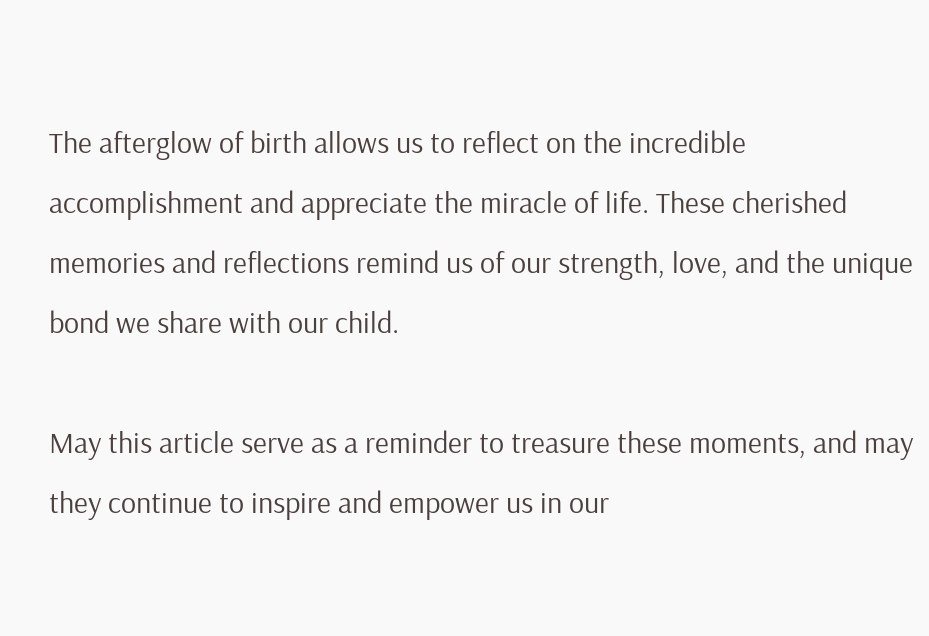The afterglow of birth allows us to reflect on the incredible accomplishment and appreciate the miracle of life. These cherished memories and reflections remind us of our strength, love, and the unique bond we share with our child.

May this article serve as a reminder to treasure these moments, and may they continue to inspire and empower us in our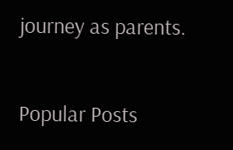journey as parents.

Popular Posts